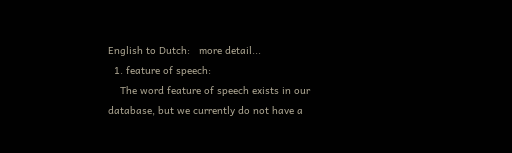English to Dutch:   more detail...
  1. feature of speech:
    The word feature of speech exists in our database, but we currently do not have a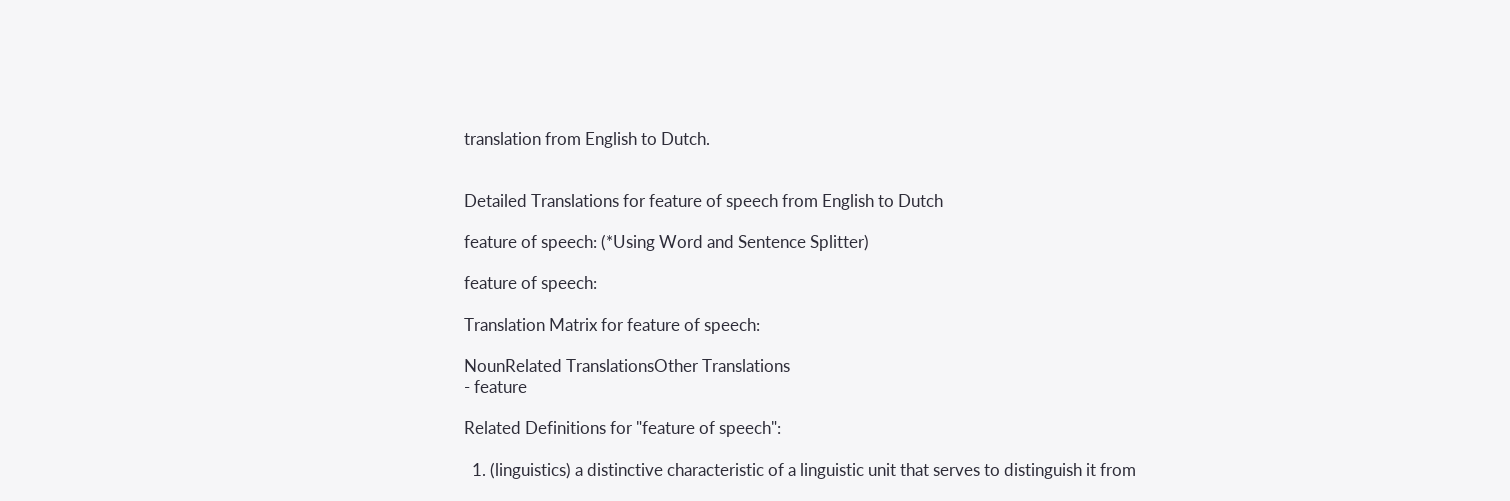translation from English to Dutch.


Detailed Translations for feature of speech from English to Dutch

feature of speech: (*Using Word and Sentence Splitter)

feature of speech:

Translation Matrix for feature of speech:

NounRelated TranslationsOther Translations
- feature

Related Definitions for "feature of speech":

  1. (linguistics) a distinctive characteristic of a linguistic unit that serves to distinguish it from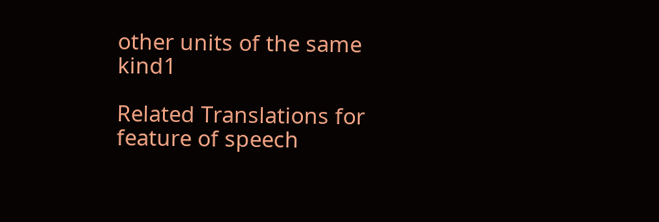other units of the same kind1

Related Translations for feature of speech